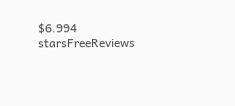$6.994 starsFreeReviews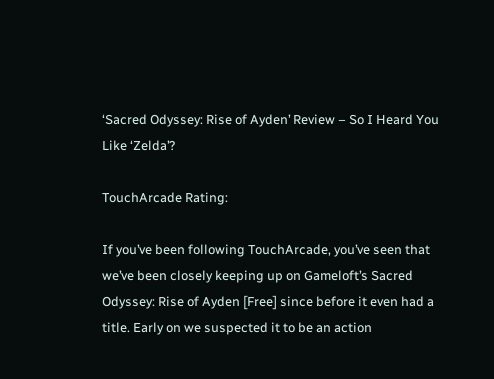‘Sacred Odyssey: Rise of Ayden’ Review – So I Heard You Like ‘Zelda’?

TouchArcade Rating:

If you’ve been following TouchArcade, you’ve seen that we’ve been closely keeping up on Gameloft’s Sacred Odyssey: Rise of Ayden [Free] since before it even had a title. Early on we suspected it to be an action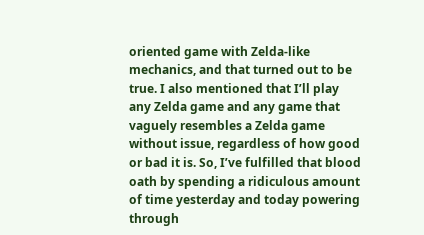oriented game with Zelda-like mechanics, and that turned out to be true. I also mentioned that I’ll play any Zelda game and any game that vaguely resembles a Zelda game without issue, regardless of how good or bad it is. So, I’ve fulfilled that blood oath by spending a ridiculous amount of time yesterday and today powering through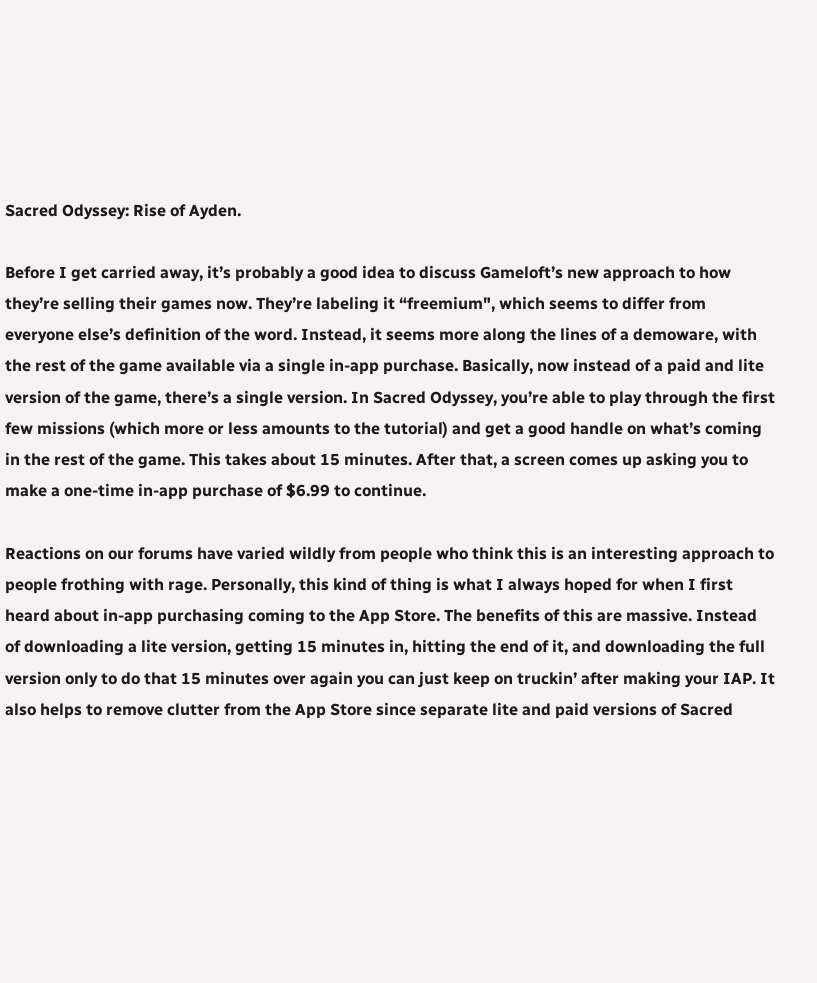Sacred Odyssey: Rise of Ayden.

Before I get carried away, it’s probably a good idea to discuss Gameloft’s new approach to how they’re selling their games now. They’re labeling it “freemium", which seems to differ from everyone else’s definition of the word. Instead, it seems more along the lines of a demoware, with the rest of the game available via a single in-app purchase. Basically, now instead of a paid and lite version of the game, there’s a single version. In Sacred Odyssey, you’re able to play through the first few missions (which more or less amounts to the tutorial) and get a good handle on what’s coming in the rest of the game. This takes about 15 minutes. After that, a screen comes up asking you to make a one-time in-app purchase of $6.99 to continue.

Reactions on our forums have varied wildly from people who think this is an interesting approach to people frothing with rage. Personally, this kind of thing is what I always hoped for when I first heard about in-app purchasing coming to the App Store. The benefits of this are massive. Instead of downloading a lite version, getting 15 minutes in, hitting the end of it, and downloading the full version only to do that 15 minutes over again you can just keep on truckin’ after making your IAP. It also helps to remove clutter from the App Store since separate lite and paid versions of Sacred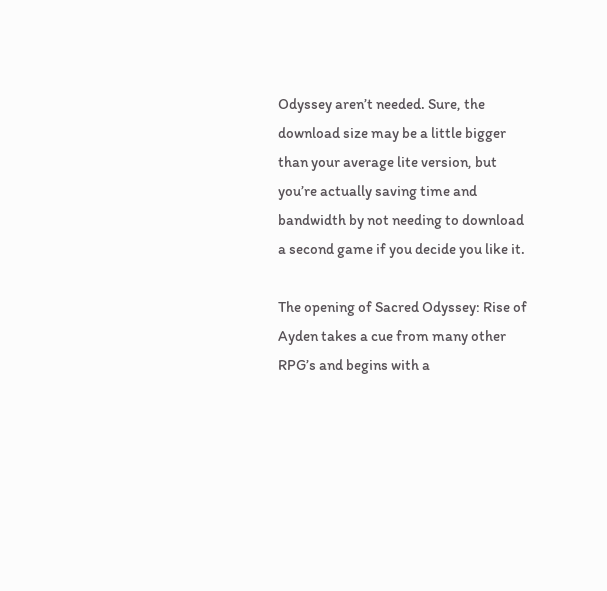Odyssey aren’t needed. Sure, the download size may be a little bigger than your average lite version, but you’re actually saving time and bandwidth by not needing to download a second game if you decide you like it.

The opening of Sacred Odyssey: Rise of Ayden takes a cue from many other RPG’s and begins with a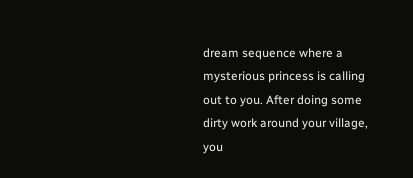dream sequence where a mysterious princess is calling out to you. After doing some dirty work around your village, you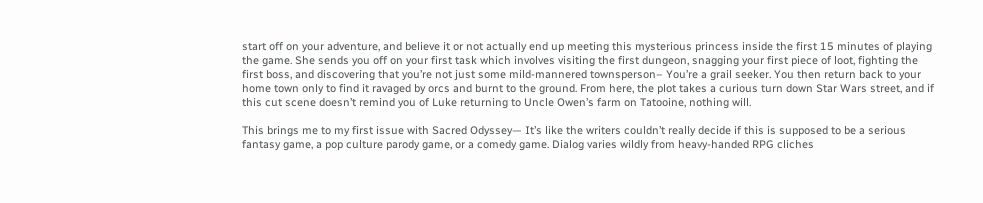start off on your adventure, and believe it or not actually end up meeting this mysterious princess inside the first 15 minutes of playing the game. She sends you off on your first task which involves visiting the first dungeon, snagging your first piece of loot, fighting the first boss, and discovering that you’re not just some mild-mannered townsperson– You’re a grail seeker. You then return back to your home town only to find it ravaged by orcs and burnt to the ground. From here, the plot takes a curious turn down Star Wars street, and if this cut scene doesn’t remind you of Luke returning to Uncle Owen’s farm on Tatooine, nothing will.

This brings me to my first issue with Sacred Odyssey— It’s like the writers couldn’t really decide if this is supposed to be a serious fantasy game, a pop culture parody game, or a comedy game. Dialog varies wildly from heavy-handed RPG cliches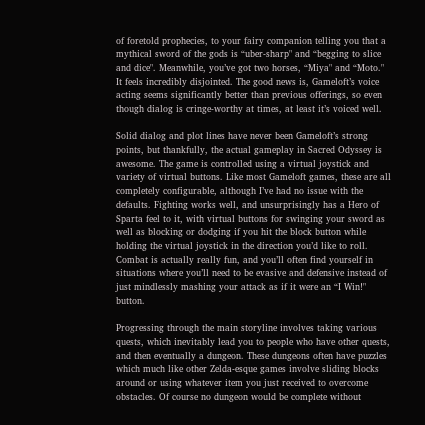of foretold prophecies, to your fairy companion telling you that a mythical sword of the gods is “uber-sharp" and “begging to slice and dice". Meanwhile, you’ve got two horses, “Miya" and “Moto." It feels incredibly disjointed. The good news is, Gameloft’s voice acting seems significantly better than previous offerings, so even though dialog is cringe-worthy at times, at least it’s voiced well.

Solid dialog and plot lines have never been Gameloft’s strong points, but thankfully, the actual gameplay in Sacred Odyssey is awesome. The game is controlled using a virtual joystick and variety of virtual buttons. Like most Gameloft games, these are all completely configurable, although I’ve had no issue with the defaults. Fighting works well, and unsurprisingly has a Hero of Sparta feel to it, with virtual buttons for swinging your sword as well as blocking or dodging if you hit the block button while holding the virtual joystick in the direction you’d like to roll. Combat is actually really fun, and you’ll often find yourself in situations where you’ll need to be evasive and defensive instead of just mindlessly mashing your attack as if it were an “I Win!" button.

Progressing through the main storyline involves taking various quests, which inevitably lead you to people who have other quests, and then eventually a dungeon. These dungeons often have puzzles which much like other Zelda-esque games involve sliding blocks around or using whatever item you just received to overcome obstacles. Of course no dungeon would be complete without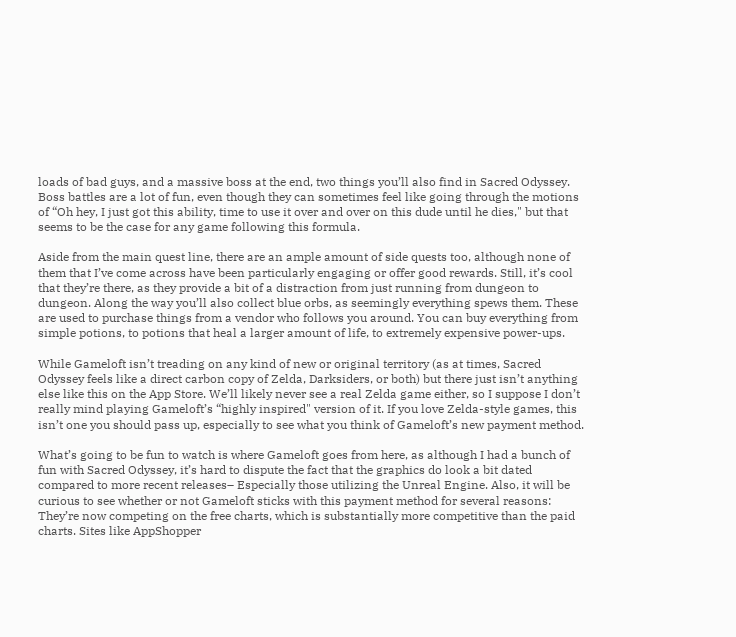loads of bad guys, and a massive boss at the end, two things you’ll also find in Sacred Odyssey. Boss battles are a lot of fun, even though they can sometimes feel like going through the motions of “Oh hey, I just got this ability, time to use it over and over on this dude until he dies," but that seems to be the case for any game following this formula.

Aside from the main quest line, there are an ample amount of side quests too, although none of them that I’ve come across have been particularly engaging or offer good rewards. Still, it’s cool that they’re there, as they provide a bit of a distraction from just running from dungeon to dungeon. Along the way you’ll also collect blue orbs, as seemingly everything spews them. These are used to purchase things from a vendor who follows you around. You can buy everything from simple potions, to potions that heal a larger amount of life, to extremely expensive power-ups.

While Gameloft isn’t treading on any kind of new or original territory (as at times, Sacred Odyssey feels like a direct carbon copy of Zelda, Darksiders, or both) but there just isn’t anything else like this on the App Store. We’ll likely never see a real Zelda game either, so I suppose I don’t really mind playing Gameloft’s “highly inspired" version of it. If you love Zelda-style games, this isn’t one you should pass up, especially to see what you think of Gameloft’s new payment method.

What’s going to be fun to watch is where Gameloft goes from here, as although I had a bunch of fun with Sacred Odyssey, it’s hard to dispute the fact that the graphics do look a bit dated compared to more recent releases– Especially those utilizing the Unreal Engine. Also, it will be curious to see whether or not Gameloft sticks with this payment method for several reasons: They’re now competing on the free charts, which is substantially more competitive than the paid charts. Sites like AppShopper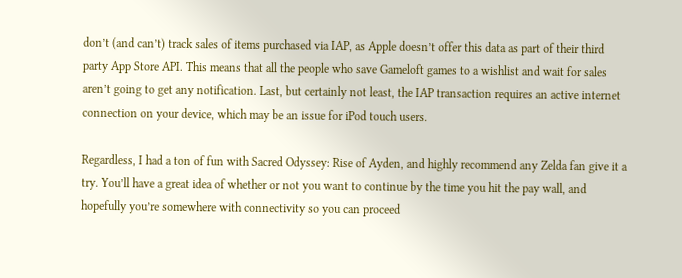don’t (and can’t) track sales of items purchased via IAP, as Apple doesn’t offer this data as part of their third party App Store API. This means that all the people who save Gameloft games to a wishlist and wait for sales aren’t going to get any notification. Last, but certainly not least, the IAP transaction requires an active internet connection on your device, which may be an issue for iPod touch users.

Regardless, I had a ton of fun with Sacred Odyssey: Rise of Ayden, and highly recommend any Zelda fan give it a try. You’ll have a great idea of whether or not you want to continue by the time you hit the pay wall, and hopefully you’re somewhere with connectivity so you can proceed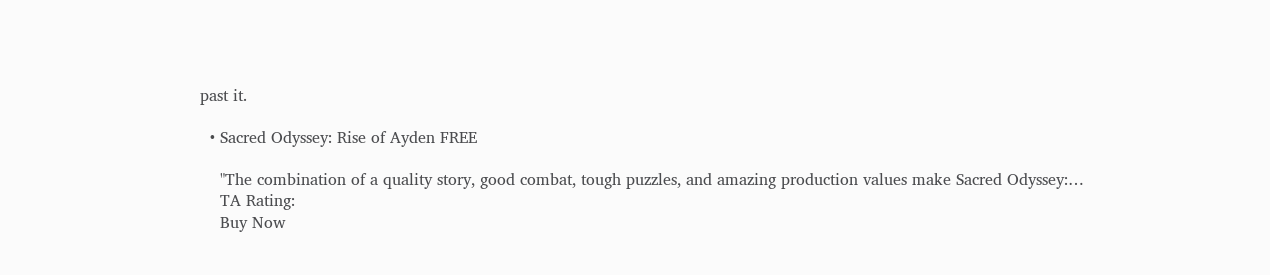past it.

  • Sacred Odyssey: Rise of Ayden FREE

    "The combination of a quality story, good combat, tough puzzles, and amazing production values make Sacred Odyssey:…
    TA Rating:
    Buy Now